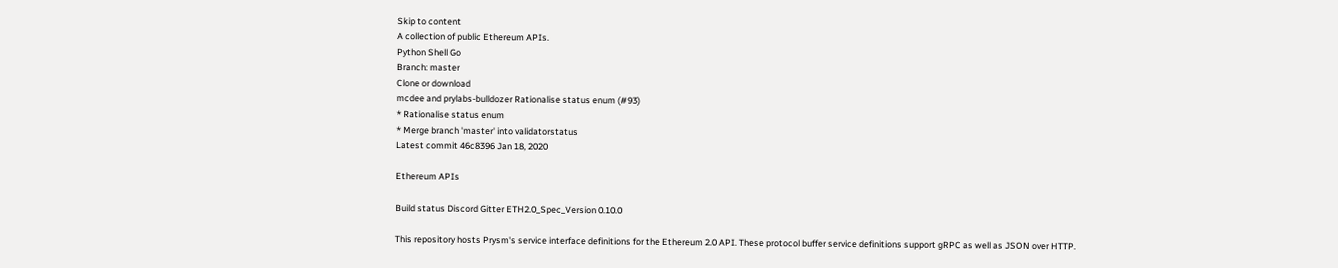Skip to content
A collection of public Ethereum APIs.
Python Shell Go
Branch: master
Clone or download
mcdee and prylabs-bulldozer Rationalise status enum (#93)
* Rationalise status enum
* Merge branch 'master' into validatorstatus
Latest commit 46c8396 Jan 18, 2020

Ethereum APIs

Build status Discord Gitter ETH2.0_Spec_Version 0.10.0

This repository hosts Prysm's service interface definitions for the Ethereum 2.0 API. These protocol buffer service definitions support gRPC as well as JSON over HTTP.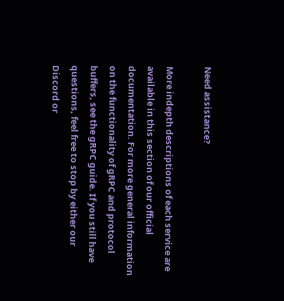Need assistance?

More indepth descriptions of each service are available in this section of our official documentation. For more general information on the functionality of gRPC and protocol buffers, see the gRPC guide. If you still have questions, feel free to stop by either our Discord or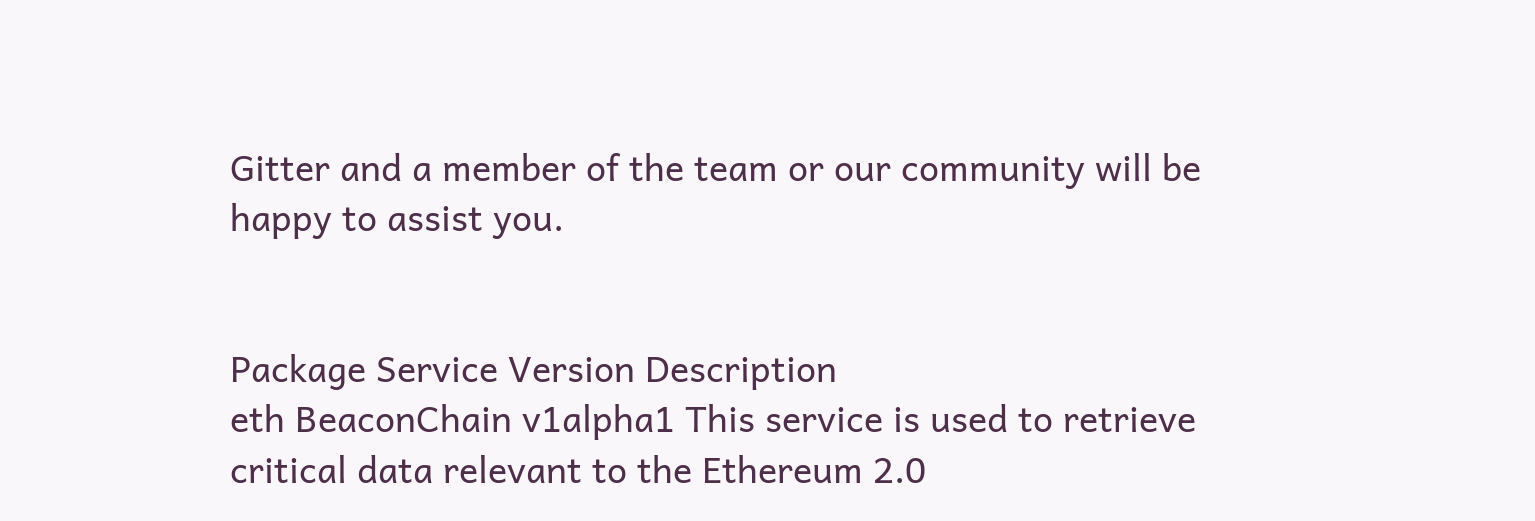Gitter and a member of the team or our community will be happy to assist you.


Package Service Version Description
eth BeaconChain v1alpha1 This service is used to retrieve critical data relevant to the Ethereum 2.0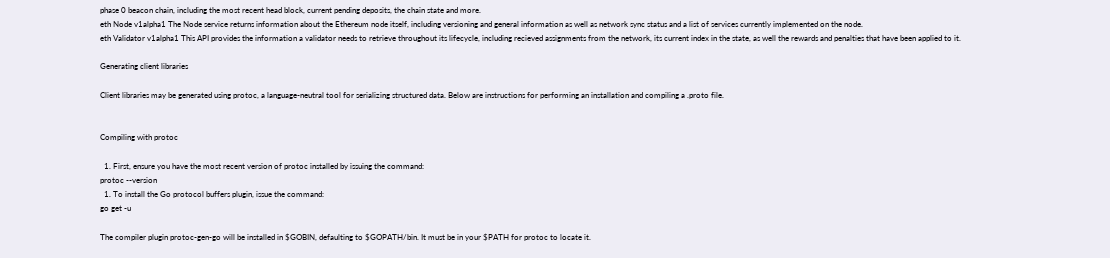phase 0 beacon chain, including the most recent head block, current pending deposits, the chain state and more.
eth Node v1alpha1 The Node service returns information about the Ethereum node itself, including versioning and general information as well as network sync status and a list of services currently implemented on the node.
eth Validator v1alpha1 This API provides the information a validator needs to retrieve throughout its lifecycle, including recieved assignments from the network, its current index in the state, as well the rewards and penalties that have been applied to it.

Generating client libraries

Client libraries may be generated using protoc, a language-neutral tool for serializing structured data. Below are instructions for performing an installation and compiling a .proto file.


Compiling with protoc

  1. First, ensure you have the most recent version of protoc installed by issuing the command:
protoc --version
  1. To install the Go protocol buffers plugin, issue the command:
go get -u

The compiler plugin protoc-gen-go will be installed in $GOBIN, defaulting to $GOPATH/bin. It must be in your $PATH for protoc to locate it.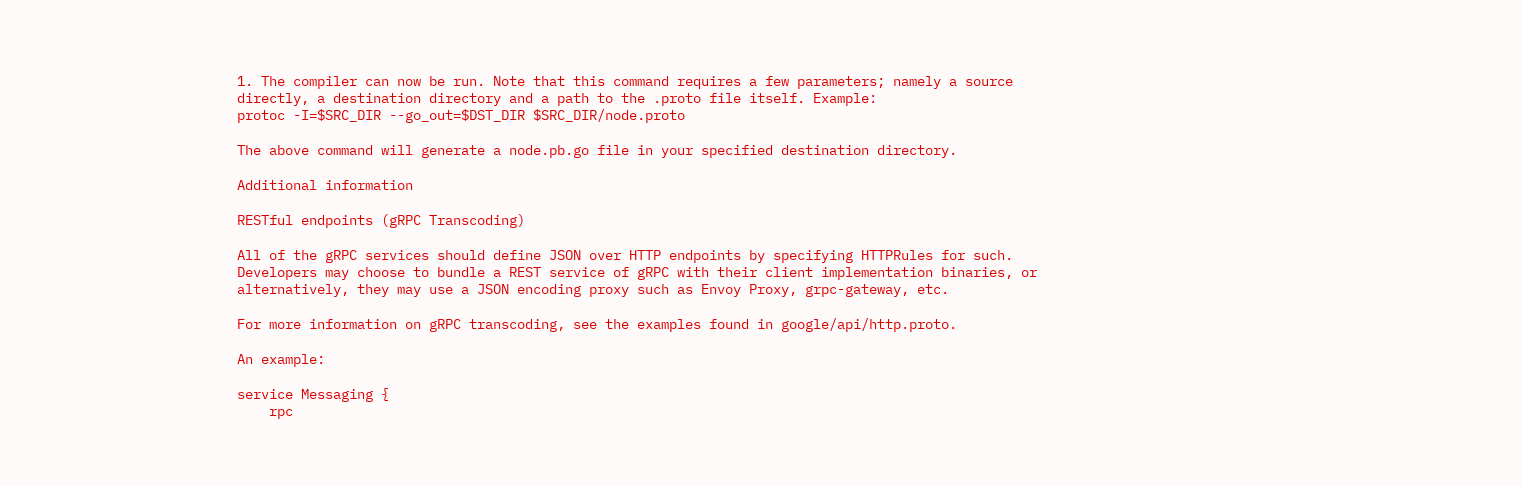1. The compiler can now be run. Note that this command requires a few parameters; namely a source directly, a destination directory and a path to the .proto file itself. Example:
protoc -I=$SRC_DIR --go_out=$DST_DIR $SRC_DIR/node.proto

The above command will generate a node.pb.go file in your specified destination directory.

Additional information

RESTful endpoints (gRPC Transcoding)

All of the gRPC services should define JSON over HTTP endpoints by specifying HTTPRules for such. Developers may choose to bundle a REST service of gRPC with their client implementation binaries, or alternatively, they may use a JSON encoding proxy such as Envoy Proxy, grpc-gateway, etc.

For more information on gRPC transcoding, see the examples found in google/api/http.proto.

An example:

service Messaging {
    rpc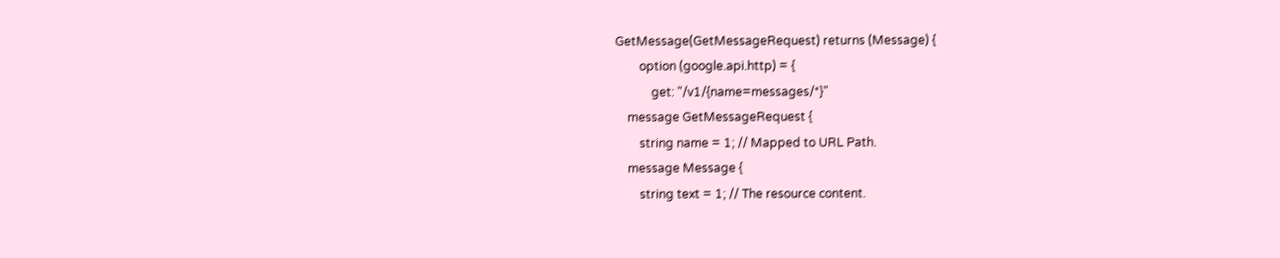GetMessage(GetMessageRequest) returns (Message) {
        option (google.api.http) = {
            get: "/v1/{name=messages/*}"
    message GetMessageRequest {
        string name = 1; // Mapped to URL Path.
    message Message {
        string text = 1; // The resource content.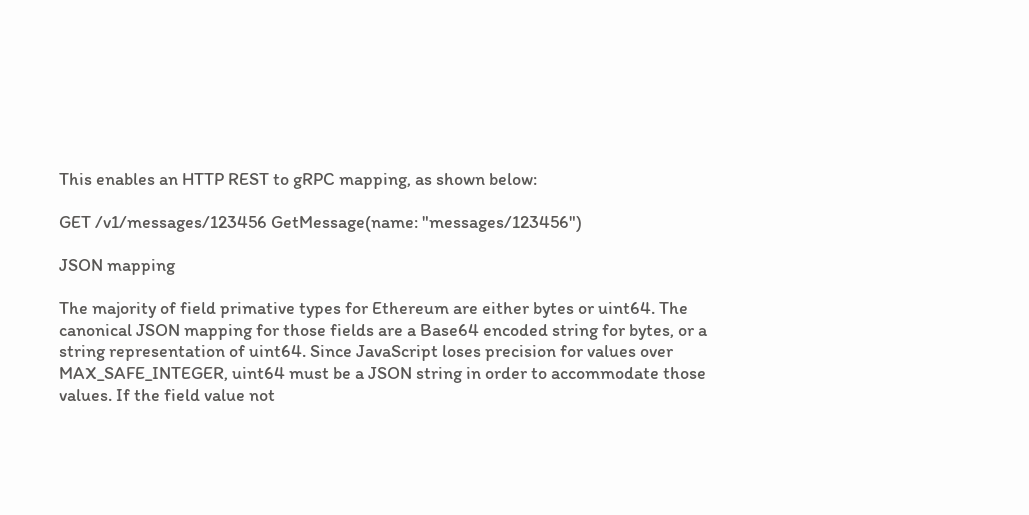This enables an HTTP REST to gRPC mapping, as shown below:

GET /v1/messages/123456 GetMessage(name: "messages/123456")

JSON mapping

The majority of field primative types for Ethereum are either bytes or uint64. The canonical JSON mapping for those fields are a Base64 encoded string for bytes, or a string representation of uint64. Since JavaScript loses precision for values over MAX_SAFE_INTEGER, uint64 must be a JSON string in order to accommodate those values. If the field value not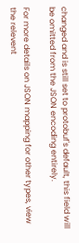changed and is still set to protobuf's default, this field will be omitted from the JSON encoding entirely.

For more details on JSON mapping for other types, view the relevent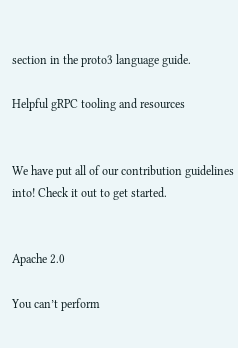section in the proto3 language guide.

Helpful gRPC tooling and resources


We have put all of our contribution guidelines into! Check it out to get started.


Apache 2.0

You can’t perform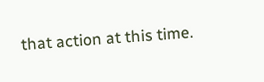that action at this time.